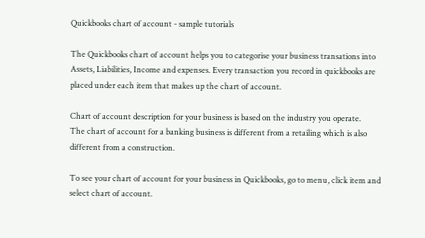Quickbooks chart of account - sample tutorials

The Quickbooks chart of account helps you to categorise your business transations into Assets, Liabilities, Income and expenses. Every transaction you record in quickbooks are placed under each item that makes up the chart of account.

Chart of account description for your business is based on the industry you operate.
The chart of account for a banking business is different from a retailing which is also different from a construction.

To see your chart of account for your business in Quickbooks, go to menu, click item and select chart of account.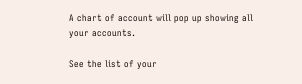A chart of account will pop up showing all your accounts.

See the list of your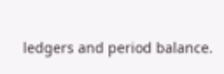ledgers and period balance.